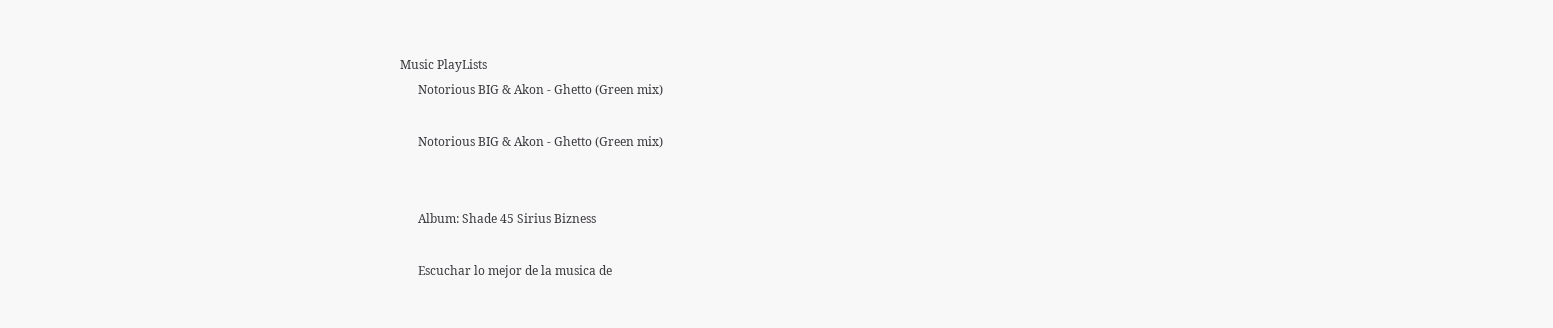Music PlayLists
      Notorious BIG & Akon - Ghetto (Green mix)

      Notorious BIG & Akon - Ghetto (Green mix)


      Album: Shade 45 Sirius Bizness

      Escuchar lo mejor de la musica de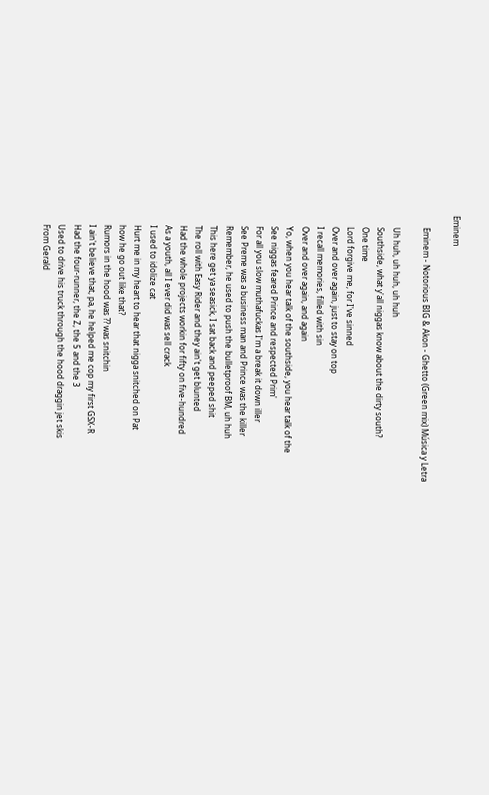Eminem

      Eminem - Notorious BIG & Akon - Ghetto (Green mix) Música y Letra

      Uh huh, uh huh, uh huh
      Southside, what y'all niggas know about the dirty south?
      One time
      Lord forgive me, for I've sinned
      Over and over again, just to stay on top
      I recall memories, filled with sin
      Over and over again, and again
      Yo, when you hear talk of the southside, you hear talk of the
      See niggas feared Prince and respected Prim'
      For all you slow muthafuckas I'm a break it down iller
      See Preme was a business man and Prince was the killer
      Remember, he used to push the bulletproof BM, uh huh
      This here get ya seasick, I sat back and peeped shit
      The roll with Easy Rider and they ain't get blunted
      Had the whole projects workin for fifty on five-hundred
      As a youth, all I ever did was sell crack
      I used to idolize cat
      Hurt me in my heart to hear that nigga snitched on Pat
      how he go out like that?
      Rumors in the hood was ?? was snitchin
      I ain't believe that, pa, he helped me cop my first GSX-R
      Had the four-runner, the Z, the 5 and the 3
      Used to drive his truck through the hood draggin jet skis
      From Gerald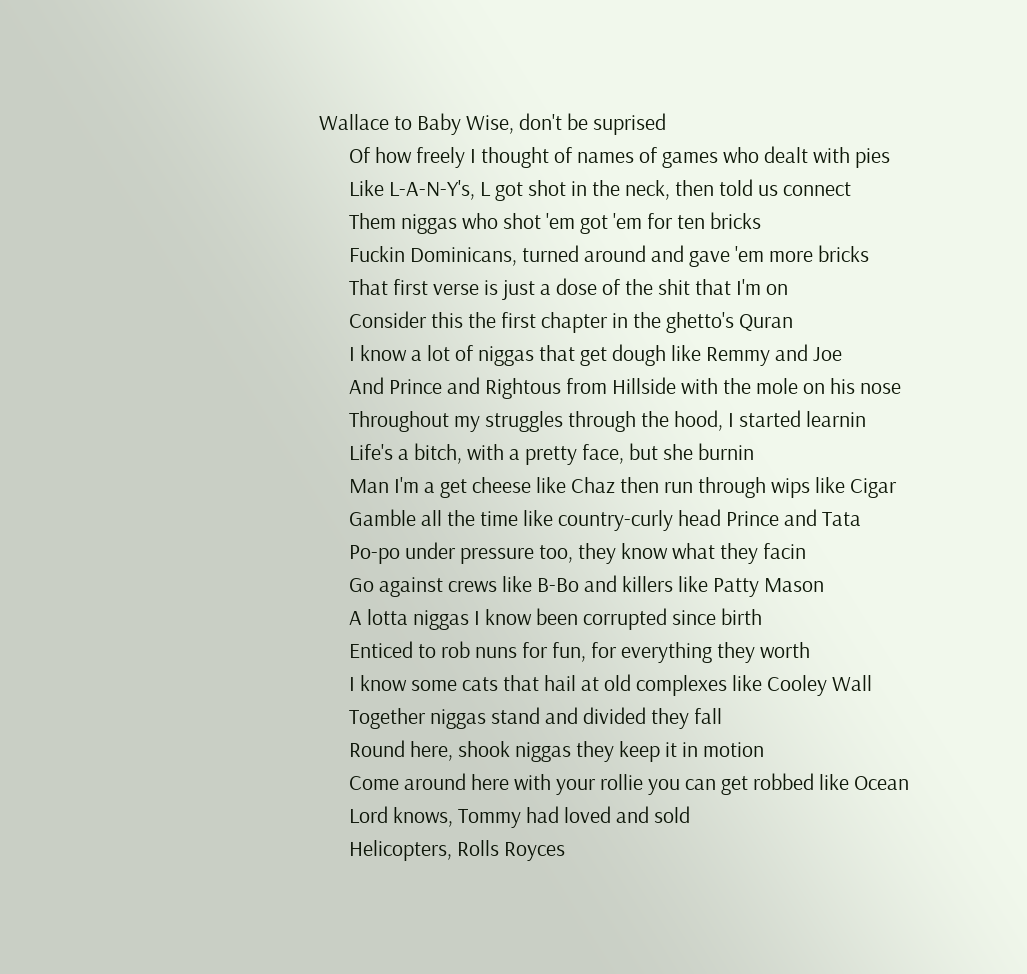Wallace to Baby Wise, don't be suprised
      Of how freely I thought of names of games who dealt with pies
      Like L-A-N-Y's, L got shot in the neck, then told us connect
      Them niggas who shot 'em got 'em for ten bricks
      Fuckin Dominicans, turned around and gave 'em more bricks
      That first verse is just a dose of the shit that I'm on
      Consider this the first chapter in the ghetto's Quran
      I know a lot of niggas that get dough like Remmy and Joe
      And Prince and Rightous from Hillside with the mole on his nose
      Throughout my struggles through the hood, I started learnin
      Life's a bitch, with a pretty face, but she burnin
      Man I'm a get cheese like Chaz then run through wips like Cigar
      Gamble all the time like country-curly head Prince and Tata
      Po-po under pressure too, they know what they facin
      Go against crews like B-Bo and killers like Patty Mason
      A lotta niggas I know been corrupted since birth
      Enticed to rob nuns for fun, for everything they worth
      I know some cats that hail at old complexes like Cooley Wall
      Together niggas stand and divided they fall
      Round here, shook niggas they keep it in motion
      Come around here with your rollie you can get robbed like Ocean
      Lord knows, Tommy had loved and sold
      Helicopters, Rolls Royces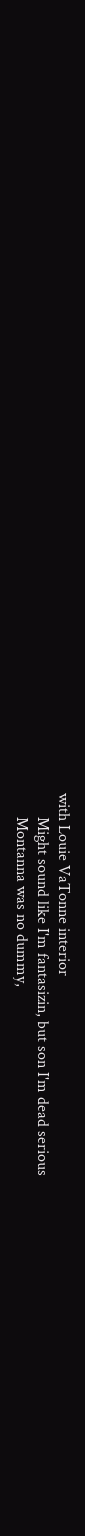with Louie VaTonne interior
      Might sound like I'm fantasizin, but son I'm dead serious
      Montanna was no dummy,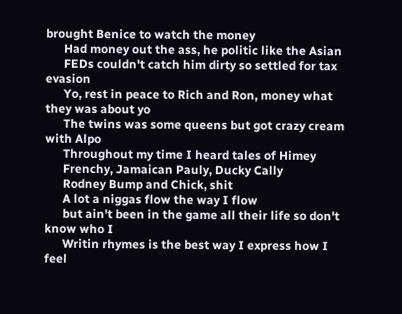brought Benice to watch the money
      Had money out the ass, he politic like the Asian
      FEDs couldn't catch him dirty so settled for tax evasion
      Yo, rest in peace to Rich and Ron, money what they was about yo
      The twins was some queens but got crazy cream with Alpo
      Throughout my time I heard tales of Himey
      Frenchy, Jamaican Pauly, Ducky Cally
      Rodney Bump and Chick, shit
      A lot a niggas flow the way I flow
      but ain't been in the game all their life so don't know who I
      Writin rhymes is the best way I express how I feel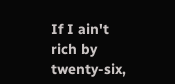If I ain't rich by twenty-six,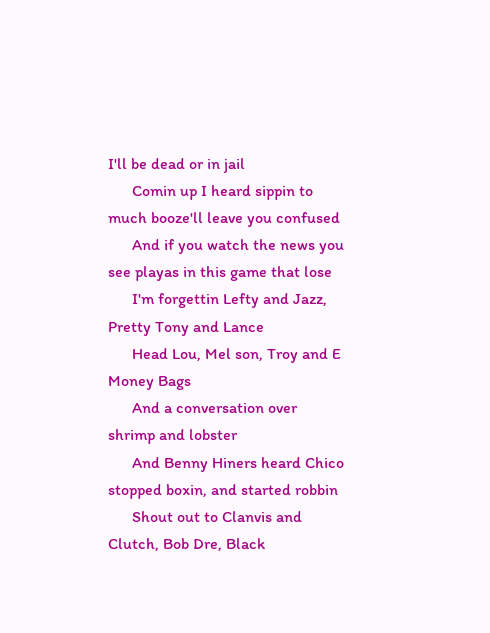I'll be dead or in jail
      Comin up I heard sippin to much booze'll leave you confused
      And if you watch the news you see playas in this game that lose
      I'm forgettin Lefty and Jazz, Pretty Tony and Lance
      Head Lou, Mel son, Troy and E Money Bags
      And a conversation over shrimp and lobster
      And Benny Hiners heard Chico stopped boxin, and started robbin
      Shout out to Clanvis and Clutch, Bob Dre, Black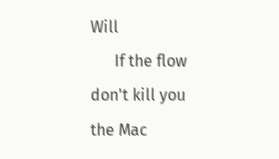Will
      If the flow don't kill you the Mac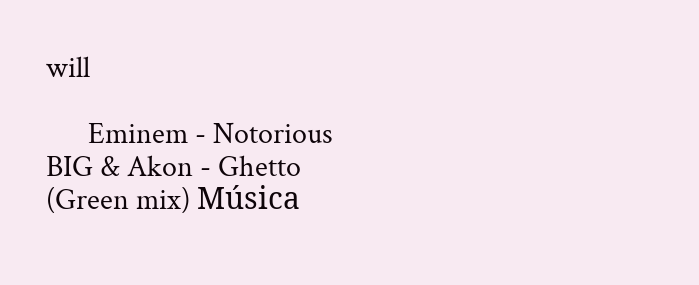will

      Eminem - Notorious BIG & Akon - Ghetto (Green mix) Música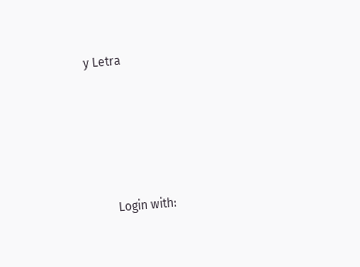y Letra





        Login with: